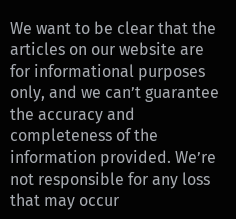We want to be clear that the articles on our website are for informational purposes only, and we can’t guarantee the accuracy and completeness of the information provided. We’re not responsible for any loss that may occur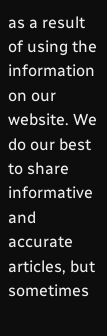as a result of using the information on our website. We do our best to share informative and accurate articles, but sometimes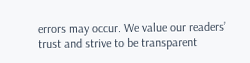errors may occur. We value our readers’ trust and strive to be transparent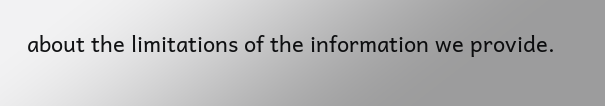about the limitations of the information we provide.